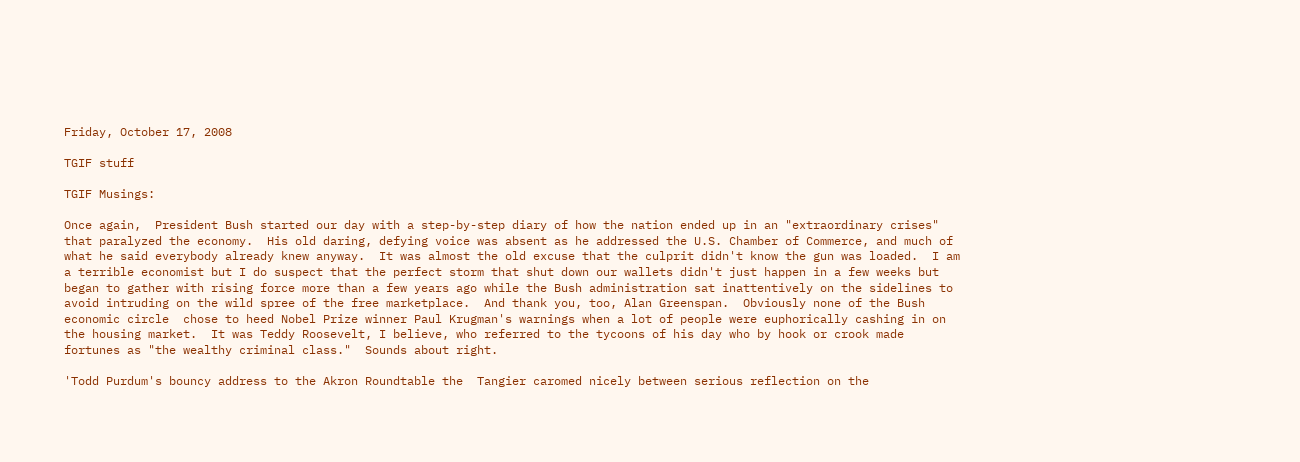Friday, October 17, 2008

TGIF stuff

TGIF Musings:

Once again,  President Bush started our day with a step-by-step diary of how the nation ended up in an "extraordinary crises"  that paralyzed the economy.  His old daring, defying voice was absent as he addressed the U.S. Chamber of Commerce, and much of what he said everybody already knew anyway.  It was almost the old excuse that the culprit didn't know the gun was loaded.  I am a terrible economist but I do suspect that the perfect storm that shut down our wallets didn't just happen in a few weeks but began to gather with rising force more than a few years ago while the Bush administration sat inattentively on the sidelines to avoid intruding on the wild spree of the free marketplace.  And thank you, too, Alan Greenspan.  Obviously none of the Bush economic circle  chose to heed Nobel Prize winner Paul Krugman's warnings when a lot of people were euphorically cashing in on the housing market.  It was Teddy Roosevelt, I believe, who referred to the tycoons of his day who by hook or crook made fortunes as "the wealthy criminal class."  Sounds about right.

'Todd Purdum's bouncy address to the Akron Roundtable the  Tangier caromed nicely between serious reflection on the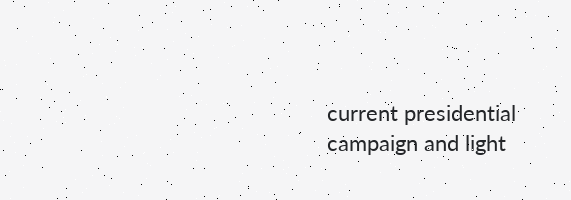current presidential campaign and light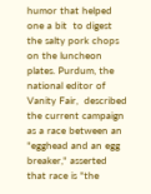humor that helped one a bit  to digest the salty pork chops on the luncheon plates. Purdum, the national editor of Vanity Fair,  described the current campaign as a race between an "egghead and an egg breaker," asserted that race is "the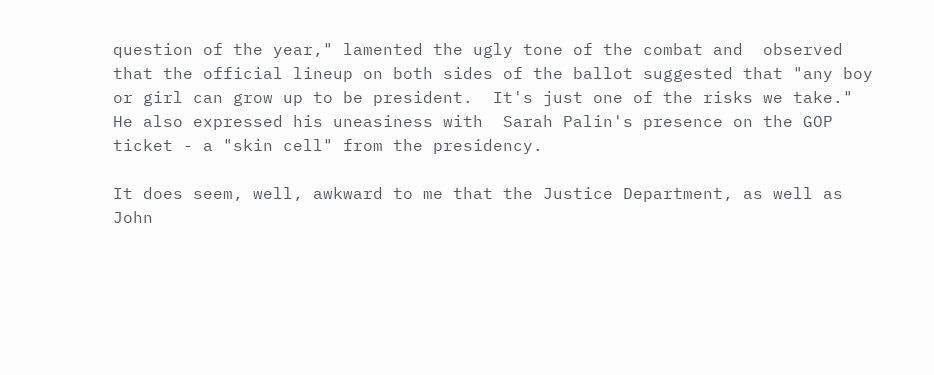question of the year," lamented the ugly tone of the combat and  observed that the official lineup on both sides of the ballot suggested that "any boy or girl can grow up to be president.  It's just one of the risks we take."  He also expressed his uneasiness with  Sarah Palin's presence on the GOP ticket - a "skin cell" from the presidency.

It does seem, well, awkward to me that the Justice Department, as well as John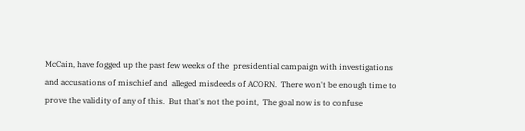McCain, have fogged up the past few weeks of the  presidential campaign with investigations and accusations of mischief and  alleged misdeeds of ACORN.  There won't be enough time to prove the validity of any of this.  But that's not the point,  The goal now is to confuse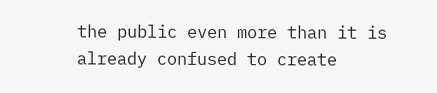the public even more than it is already confused to create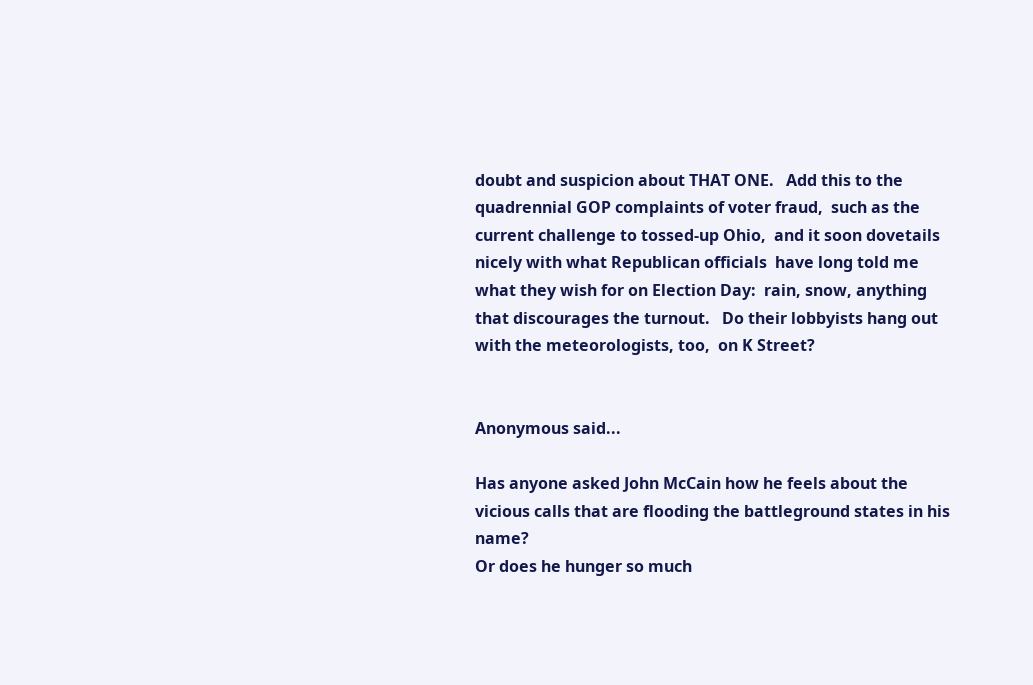doubt and suspicion about THAT ONE.   Add this to the quadrennial GOP complaints of voter fraud,  such as the current challenge to tossed-up Ohio,  and it soon dovetails nicely with what Republican officials  have long told me what they wish for on Election Day:  rain, snow, anything that discourages the turnout.   Do their lobbyists hang out with the meteorologists, too,  on K Street?


Anonymous said...

Has anyone asked John McCain how he feels about the vicious calls that are flooding the battleground states in his name?
Or does he hunger so much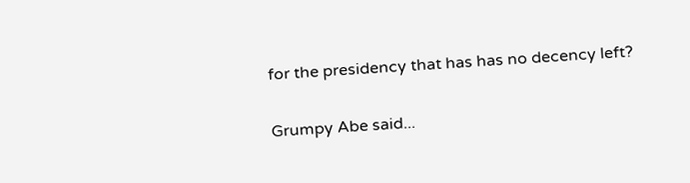for the presidency that has has no decency left?

Grumpy Abe said...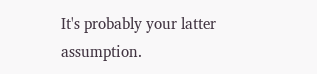It's probably your latter assumption.